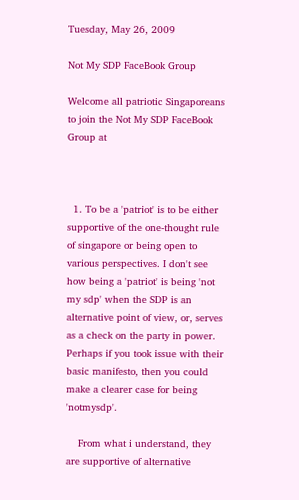Tuesday, May 26, 2009

Not My SDP FaceBook Group

Welcome all patriotic Singaporeans to join the Not My SDP FaceBook Group at



  1. To be a 'patriot' is to be either supportive of the one-thought rule of singapore or being open to various perspectives. I don't see how being a 'patriot' is being 'not my sdp' when the SDP is an alternative point of view, or, serves as a check on the party in power. Perhaps if you took issue with their basic manifesto, then you could make a clearer case for being 'notmysdp'.

    From what i understand, they are supportive of alternative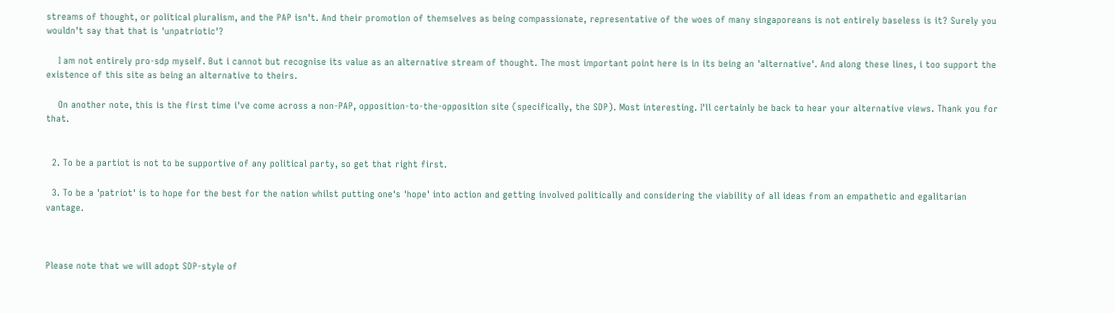streams of thought, or political pluralism, and the PAP isn't. And their promotion of themselves as being compassionate, representative of the woes of many singaporeans is not entirely baseless is it? Surely you wouldn't say that that is 'unpatriotic'?

    I am not entirely pro-sdp myself. But i cannot but recognise its value as an alternative stream of thought. The most important point here is in its being an 'alternative'. And along these lines, i too support the existence of this site as being an alternative to theirs.

    On another note, this is the first time i've come across a non-PAP, opposition-to-the-opposition site (specifically, the SDP). Most interesting. I'll certainly be back to hear your alternative views. Thank you for that.


  2. To be a partiot is not to be supportive of any political party, so get that right first.

  3. To be a 'patriot' is to hope for the best for the nation whilst putting one's 'hope' into action and getting involved politically and considering the viability of all ideas from an empathetic and egalitarian vantage.



Please note that we will adopt SDP-style of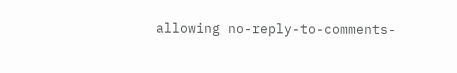allowing no-reply-to-comments-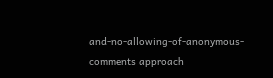and-no-allowing-of-anonymous-comments approach